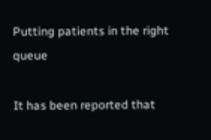Putting patients in the right queue

It has been reported that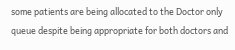some patients are being allocated to the Doctor only queue despite being appropriate for both doctors and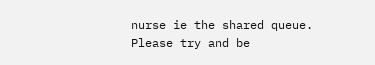nurse ie the shared queue. Please try and be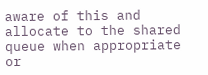aware of this and allocate to the shared queue when appropriate or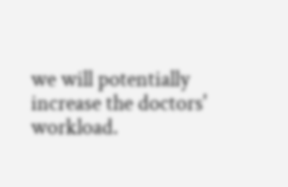we will potentially increase the doctors' workload.